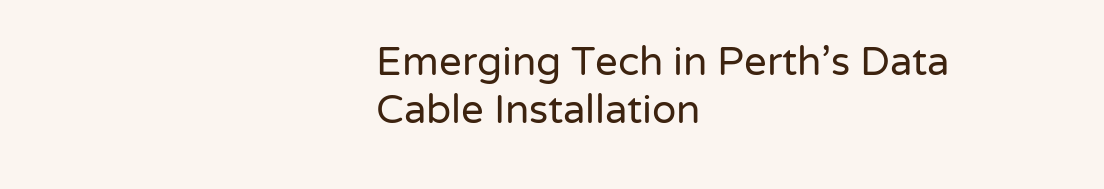Emerging Tech in Perth’s Data Cable Installation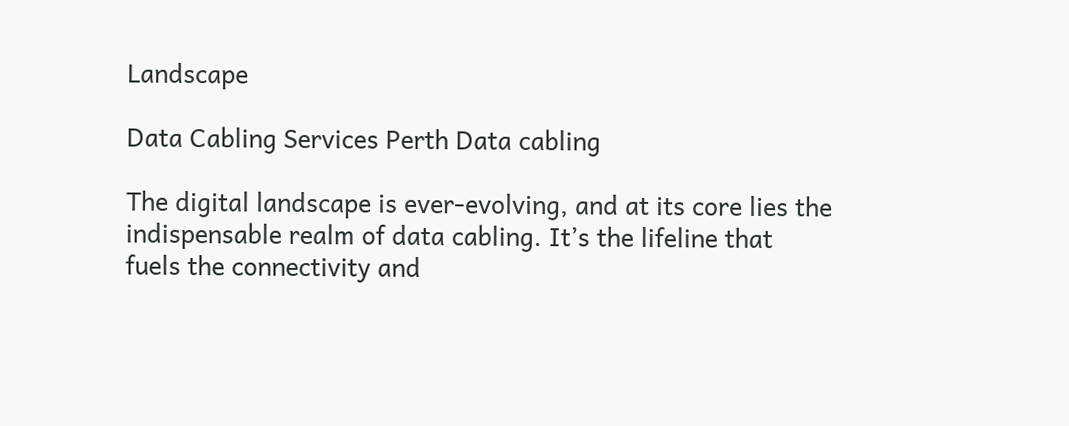Landscape

Data Cabling Services Perth Data cabling

The digital landscape is ever-evolving, and at its core lies the indispensable realm of data cabling. It’s the lifeline that fuels the connectivity and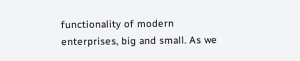functionality of modern enterprises, big and small. As we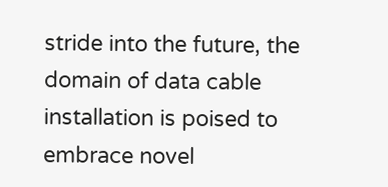stride into the future, the domain of data cable installation is poised to embrace novel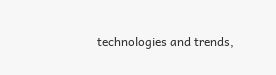technologies and trends,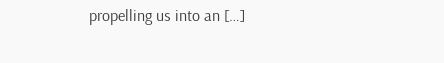propelling us into an […]